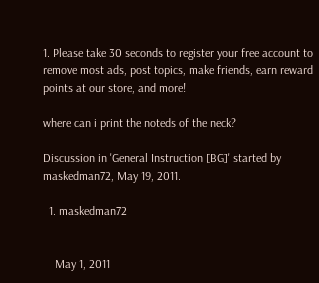1. Please take 30 seconds to register your free account to remove most ads, post topics, make friends, earn reward points at our store, and more!

where can i print the noteds of the neck?

Discussion in 'General Instruction [BG]' started by maskedman72, May 19, 2011.

  1. maskedman72


    May 1, 2011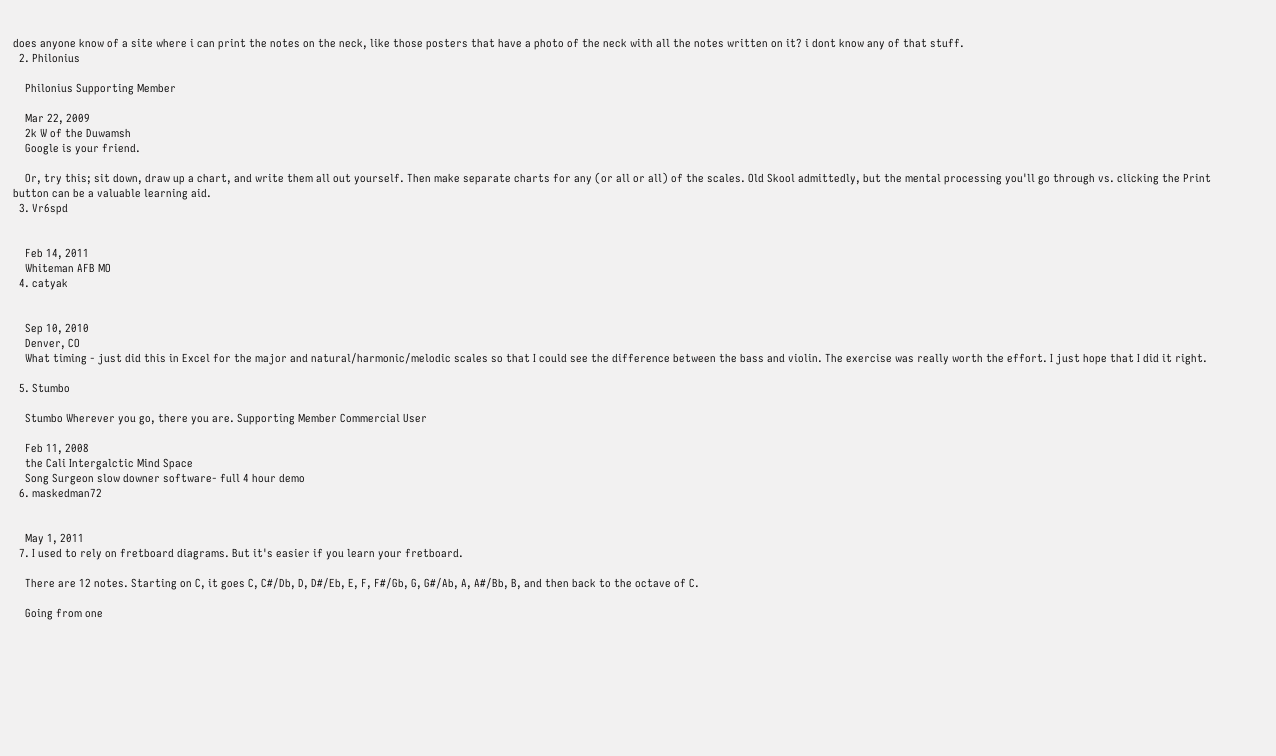does anyone know of a site where i can print the notes on the neck, like those posters that have a photo of the neck with all the notes written on it? i dont know any of that stuff.
  2. Philonius

    Philonius Supporting Member

    Mar 22, 2009
    2k W of the Duwamsh
    Google is your friend.

    Or, try this; sit down, draw up a chart, and write them all out yourself. Then make separate charts for any (or all or all) of the scales. Old Skool admittedly, but the mental processing you'll go through vs. clicking the Print button can be a valuable learning aid.
  3. Vr6spd


    Feb 14, 2011
    Whiteman AFB MO
  4. catyak


    Sep 10, 2010
    Denver, CO
    What timing - just did this in Excel for the major and natural/harmonic/melodic scales so that I could see the difference between the bass and violin. The exercise was really worth the effort. I just hope that I did it right.

  5. Stumbo

    Stumbo Wherever you go, there you are. Supporting Member Commercial User

    Feb 11, 2008
    the Cali Intergalctic Mind Space
    Song Surgeon slow downer software- full 4 hour demo
  6. maskedman72


    May 1, 2011
  7. I used to rely on fretboard diagrams. But it's easier if you learn your fretboard.

    There are 12 notes. Starting on C, it goes C, C#/Db, D, D#/Eb, E, F, F#/Gb, G, G#/Ab, A, A#/Bb, B, and then back to the octave of C.

    Going from one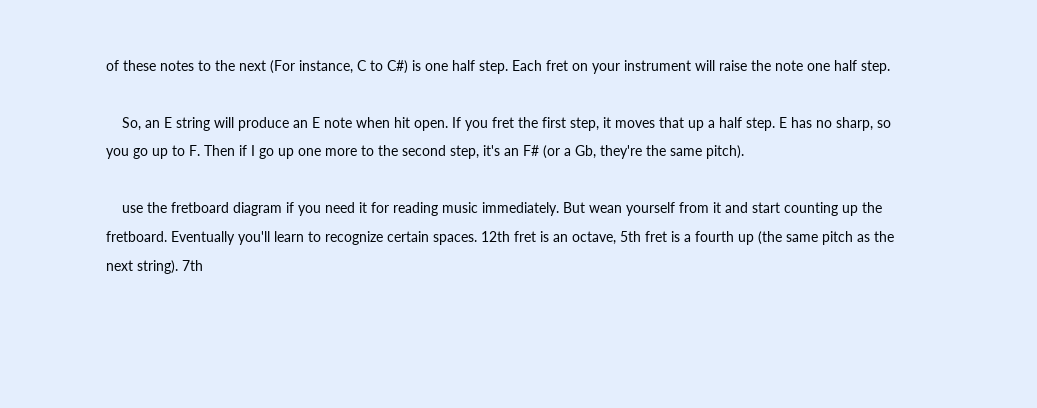of these notes to the next (For instance, C to C#) is one half step. Each fret on your instrument will raise the note one half step.

    So, an E string will produce an E note when hit open. If you fret the first step, it moves that up a half step. E has no sharp, so you go up to F. Then if I go up one more to the second step, it's an F# (or a Gb, they're the same pitch).

    use the fretboard diagram if you need it for reading music immediately. But wean yourself from it and start counting up the fretboard. Eventually you'll learn to recognize certain spaces. 12th fret is an octave, 5th fret is a fourth up (the same pitch as the next string). 7th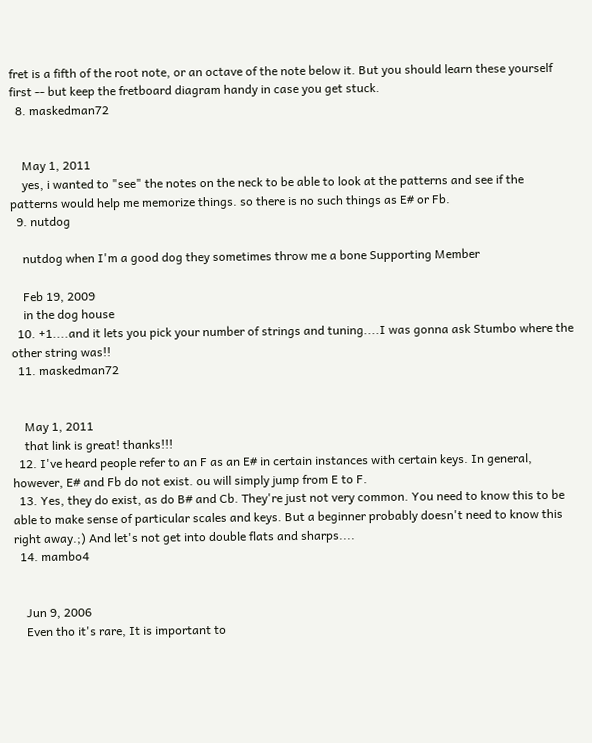fret is a fifth of the root note, or an octave of the note below it. But you should learn these yourself first -- but keep the fretboard diagram handy in case you get stuck.
  8. maskedman72


    May 1, 2011
    yes, i wanted to "see" the notes on the neck to be able to look at the patterns and see if the patterns would help me memorize things. so there is no such things as E# or Fb.
  9. nutdog

    nutdog when I'm a good dog they sometimes throw me a bone Supporting Member

    Feb 19, 2009
    in the dog house
  10. +1....and it lets you pick your number of strings and tuning....I was gonna ask Stumbo where the other string was!!
  11. maskedman72


    May 1, 2011
    that link is great! thanks!!!
  12. I've heard people refer to an F as an E# in certain instances with certain keys. In general, however, E# and Fb do not exist. ou will simply jump from E to F.
  13. Yes, they do exist, as do B# and Cb. They're just not very common. You need to know this to be able to make sense of particular scales and keys. But a beginner probably doesn't need to know this right away.;) And let's not get into double flats and sharps....
  14. mambo4


    Jun 9, 2006
    Even tho it's rare, It is important to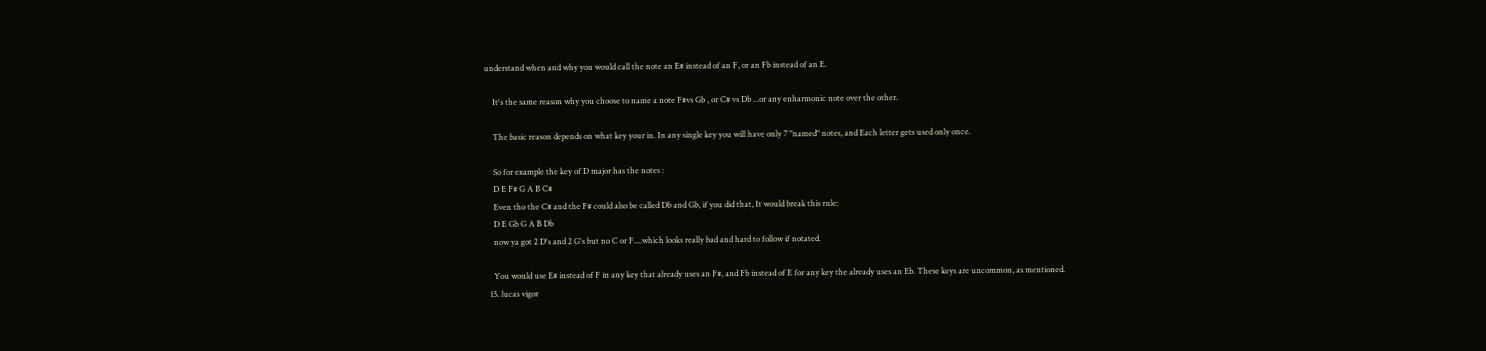understand when and why you would call the note an E# instead of an F, or an Fb instead of an E.

    It's the same reason why you choose to name a note F#vs Gb , or C# vs Db ...or any enharmonic note over the other.

    The basic reason depends on what key your in. In any single key you will have only 7 "named" notes, and Each letter gets used only once.

    So for example the key of D major has the notes :
    D E F# G A B C#
    Even tho the C# and the F# could also be called Db and Gb, if you did that, It would break this rule:
    D E Gb G A B Db
    now ya got 2 D's and 2 G's but no C or F....which looks really bad and hard to follow if notated.

    You would use E# instead of F in any key that already uses an F#, and Fb instead of E for any key the already uses an Eb. These keys are uncommon, as mentioned.
  15. lucas vigor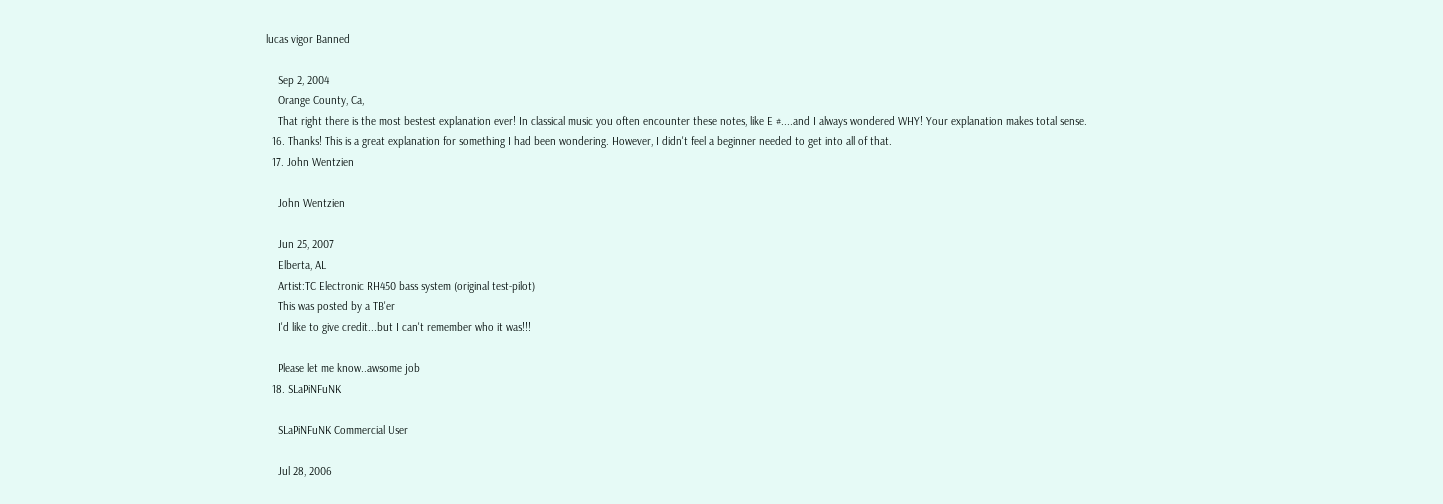lucas vigor Banned

    Sep 2, 2004
    Orange County, Ca,
    That right there is the most bestest explanation ever! In classical music you often encounter these notes, like E #....and I always wondered WHY! Your explanation makes total sense.
  16. Thanks! This is a great explanation for something I had been wondering. However, I didn't feel a beginner needed to get into all of that.
  17. John Wentzien

    John Wentzien

    Jun 25, 2007
    Elberta, AL
    Artist:TC Electronic RH450 bass system (original test-pilot)
    This was posted by a TB'er
    I'd like to give credit...but I can't remember who it was!!!

    Please let me know..awsome job
  18. SLaPiNFuNK

    SLaPiNFuNK Commercial User

    Jul 28, 2006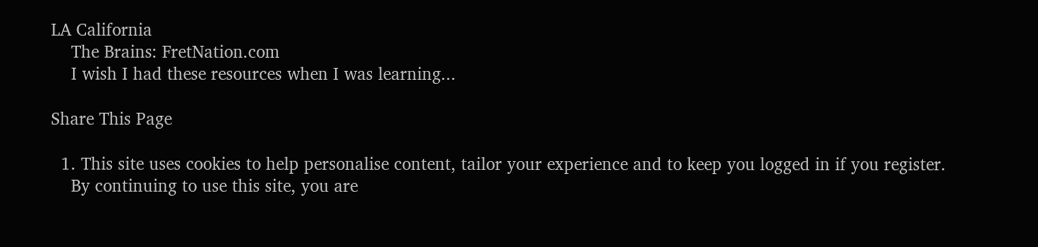LA California
    The Brains: FretNation.com
    I wish I had these resources when I was learning...

Share This Page

  1. This site uses cookies to help personalise content, tailor your experience and to keep you logged in if you register.
    By continuing to use this site, you are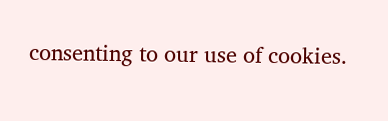consenting to our use of cookies.